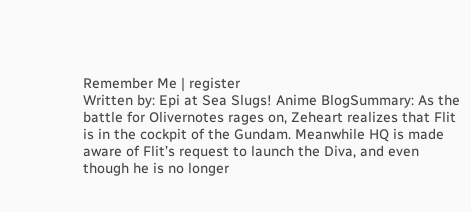Remember Me | register
Written by: Epi at Sea Slugs! Anime BlogSummary: As the battle for Olivernotes rages on, Zeheart realizes that Flit is in the cockpit of the Gundam. Meanwhile HQ is made aware of Flit’s request to launch the Diva, and even though he is no longer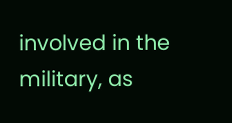involved in the military, as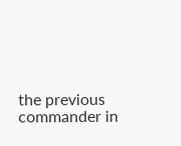the previous commander in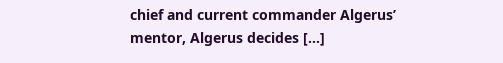chief and current commander Algerus’ mentor, Algerus decides [...]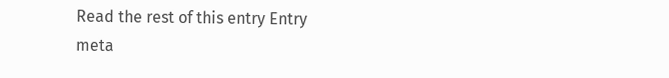Read the rest of this entry Entry meta